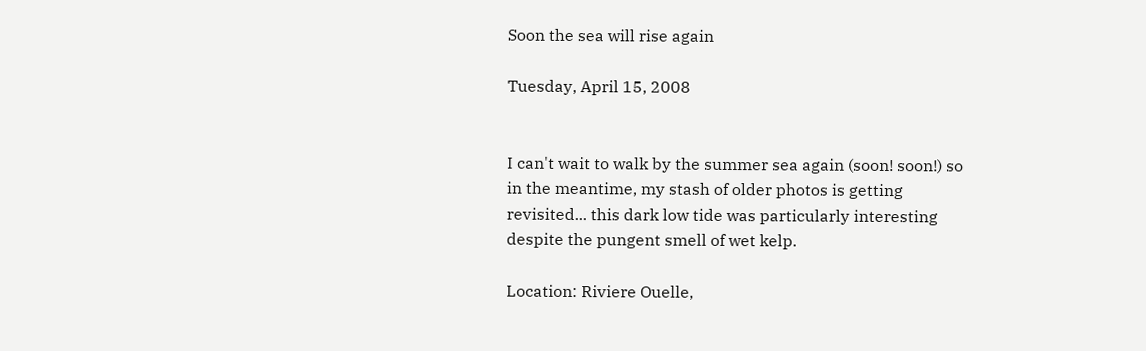Soon the sea will rise again

Tuesday, April 15, 2008


I can't wait to walk by the summer sea again (soon! soon!) so in the meantime, my stash of older photos is getting revisited... this dark low tide was particularly interesting despite the pungent smell of wet kelp.

Location: Riviere Ouelle,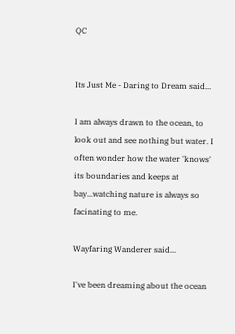QC


Its Just Me - Daring to Dream said...

I am always drawn to the ocean, to look out and see nothing but water. I often wonder how the water 'knows' its boundaries and keeps at bay...watching nature is always so facinating to me.

Wayfaring Wanderer said...

I've been dreaming about the ocean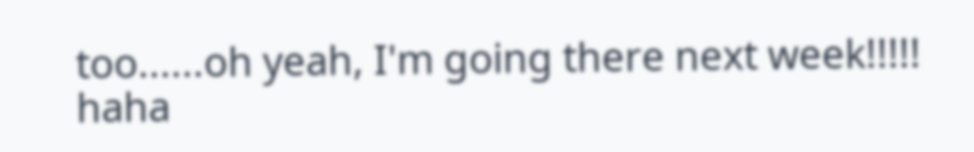too......oh yeah, I'm going there next week!!!!! haha